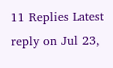11 Replies Latest reply on Jul 23,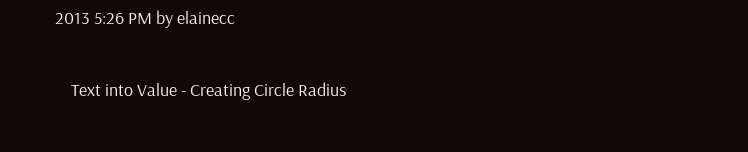2013 5:26 PM by elainecc

    Text into Value - Creating Circle Radius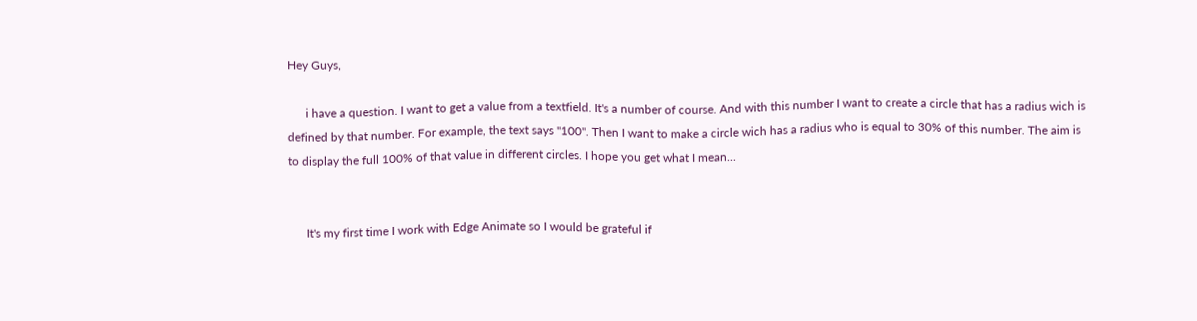Hey Guys,

      i have a question. I want to get a value from a textfield. It's a number of course. And with this number I want to create a circle that has a radius wich is defined by that number. For example, the text says "100". Then I want to make a circle wich has a radius who is equal to 30% of this number. The aim is to display the full 100% of that value in different circles. I hope you get what I mean...


      It's my first time I work with Edge Animate so I would be grateful if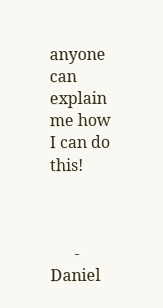anyone can explain me how I can do this!



      - Daniel